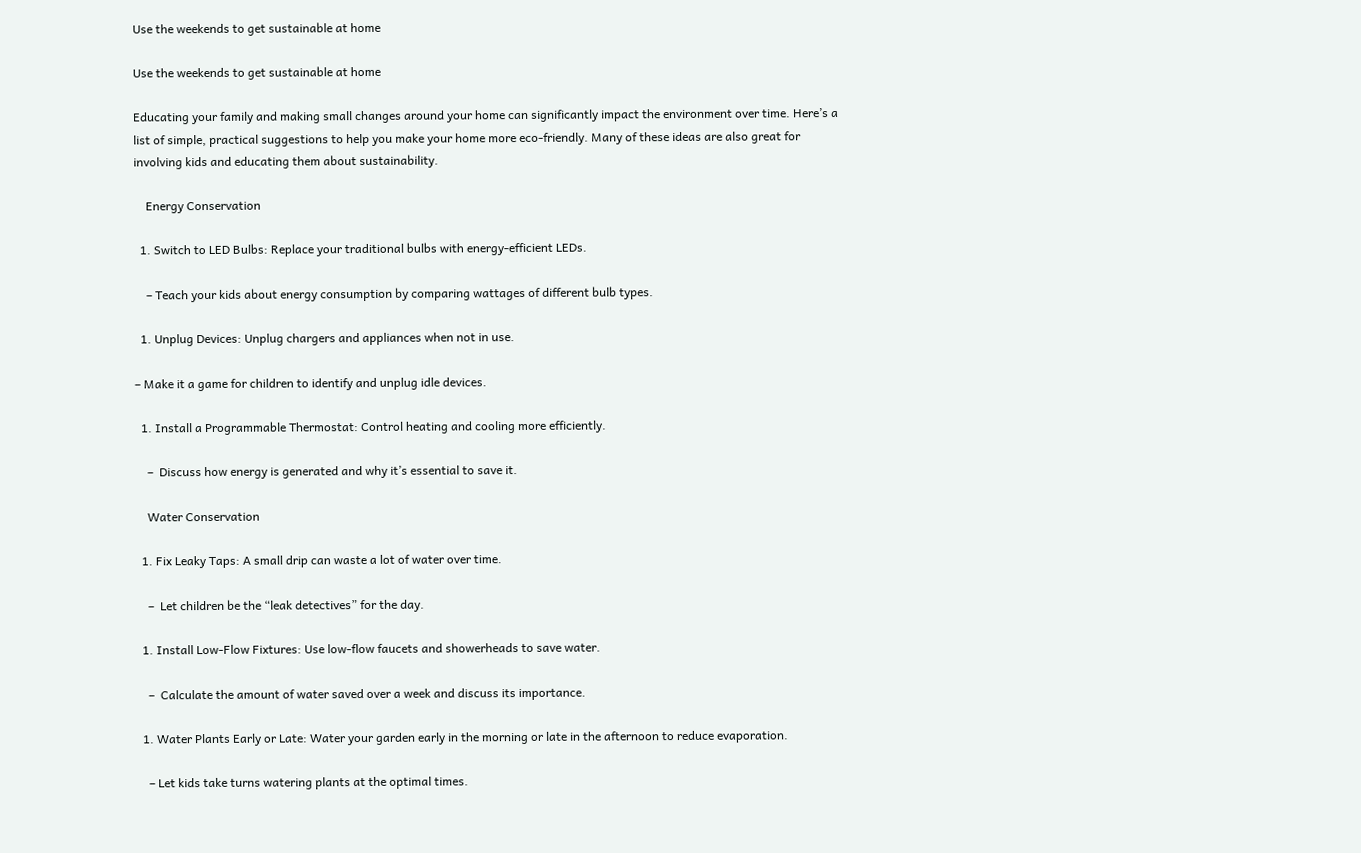Use the weekends to get sustainable at home

Use the weekends to get sustainable at home

Educating your family and making small changes around your home can significantly impact the environment over time. Here’s a list of simple, practical suggestions to help you make your home more eco-friendly. Many of these ideas are also great for involving kids and educating them about sustainability.

    Energy Conservation

  1. Switch to LED Bulbs: Replace your traditional bulbs with energy-efficient LEDs.

    – Teach your kids about energy consumption by comparing wattages of different bulb types.

  1. Unplug Devices: Unplug chargers and appliances when not in use.

– Make it a game for children to identify and unplug idle devices.

  1. Install a Programmable Thermostat: Control heating and cooling more efficiently.

    –  Discuss how energy is generated and why it’s essential to save it.

    Water Conservation

  1. Fix Leaky Taps: A small drip can waste a lot of water over time.

    –  Let children be the “leak detectives” for the day.

  1. Install Low-Flow Fixtures: Use low-flow faucets and showerheads to save water.

    –  Calculate the amount of water saved over a week and discuss its importance.

  1. Water Plants Early or Late: Water your garden early in the morning or late in the afternoon to reduce evaporation.

    – Let kids take turns watering plants at the optimal times.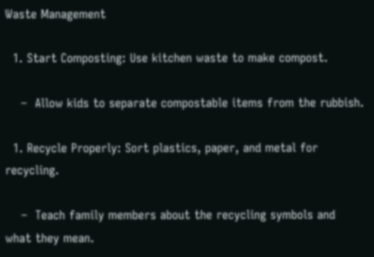Waste Management

  1. Start Composting: Use kitchen waste to make compost.

    –  Allow kids to separate compostable items from the rubbish.

  1. Recycle Properly: Sort plastics, paper, and metal for recycling.

    –  Teach family members about the recycling symbols and what they mean.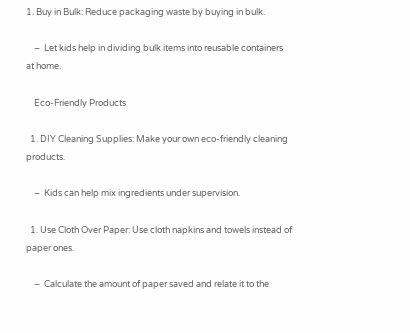1. Buy in Bulk: Reduce packaging waste by buying in bulk.

    –  Let kids help in dividing bulk items into reusable containers at home.

    Eco-Friendly Products

  1. DIY Cleaning Supplies: Make your own eco-friendly cleaning products.

    –  Kids can help mix ingredients under supervision.

  1. Use Cloth Over Paper: Use cloth napkins and towels instead of paper ones.

    –  Calculate the amount of paper saved and relate it to the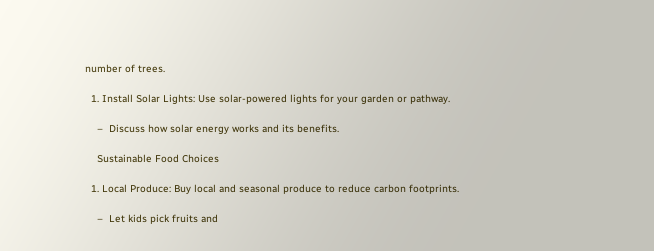number of trees.

  1. Install Solar Lights: Use solar-powered lights for your garden or pathway.

    –  Discuss how solar energy works and its benefits.

    Sustainable Food Choices

  1. Local Produce: Buy local and seasonal produce to reduce carbon footprints.

    –  Let kids pick fruits and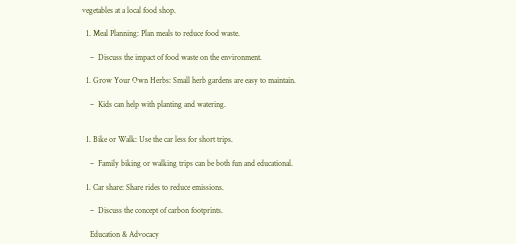vegetables at a local food shop.

  1. Meal Planning: Plan meals to reduce food waste.

    –  Discuss the impact of food waste on the environment.

  1. Grow Your Own Herbs: Small herb gardens are easy to maintain.

    –  Kids can help with planting and watering.


  1. Bike or Walk: Use the car less for short trips.

    –  Family biking or walking trips can be both fun and educational.

  1. Car share: Share rides to reduce emissions.

    –  Discuss the concept of carbon footprints.

    Education & Advocacy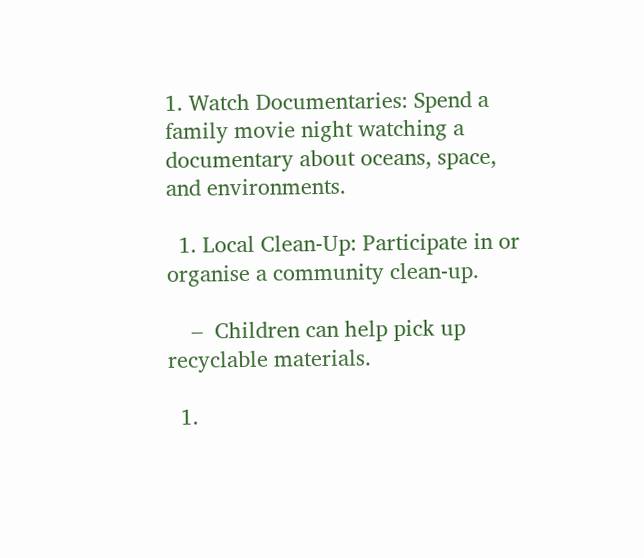1. Watch Documentaries: Spend a family movie night watching a documentary about oceans, space, and environments.

  1. Local Clean-Up: Participate in or organise a community clean-up.

    –  Children can help pick up recyclable materials.

  1.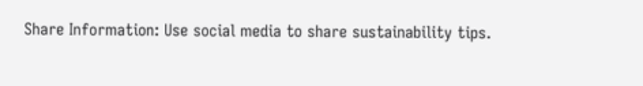Share Information: Use social media to share sustainability tips.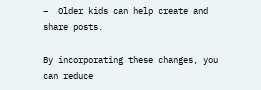–  Older kids can help create and share posts.

By incorporating these changes, you can reduce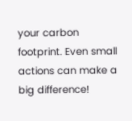your carbon footprint. Even small actions can make a big difference!